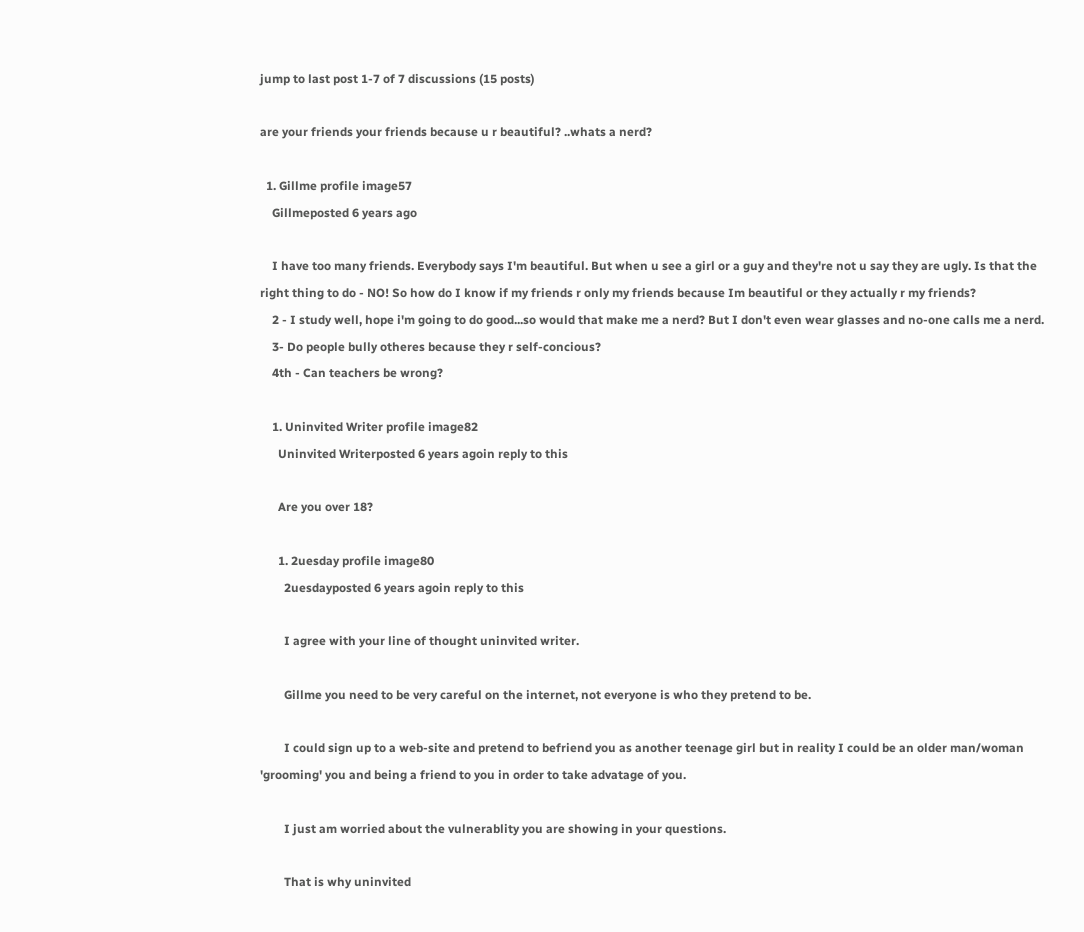jump to last post 1-7 of 7 discussions (15 posts)

are your friends your friends because u r beautiful? ..whats a nerd?

  1. Gillme profile image57
    Gillmeposted 6 years ago

    I have too many friends. Everybody says I'm beautiful. But when u see a girl or a guy and they're not u say they are ugly. Is that the right thing to do - NO! So how do I know if my friends r only my friends because Im beautiful or they actually r my friends?
    2 - I study well, hope i'm going to do good...so would that make me a nerd? But I don't even wear glasses and no-one calls me a nerd.
    3- Do people bully otheres because they r self-concious?
    4th - Can teachers be wrong?

    1. Uninvited Writer profile image82
      Uninvited Writerposted 6 years agoin reply to this

      Are you over 18?

      1. 2uesday profile image80
        2uesdayposted 6 years agoin reply to this

        I agree with your line of thought uninvited writer.

        Gillme you need to be very careful on the internet, not everyone is who they pretend to be.

        I could sign up to a web-site and pretend to befriend you as another teenage girl but in reality I could be an older man/woman 'grooming' you and being a friend to you in order to take advatage of you.

        I just am worried about the vulnerablity you are showing in your questions.

        That is why uninvited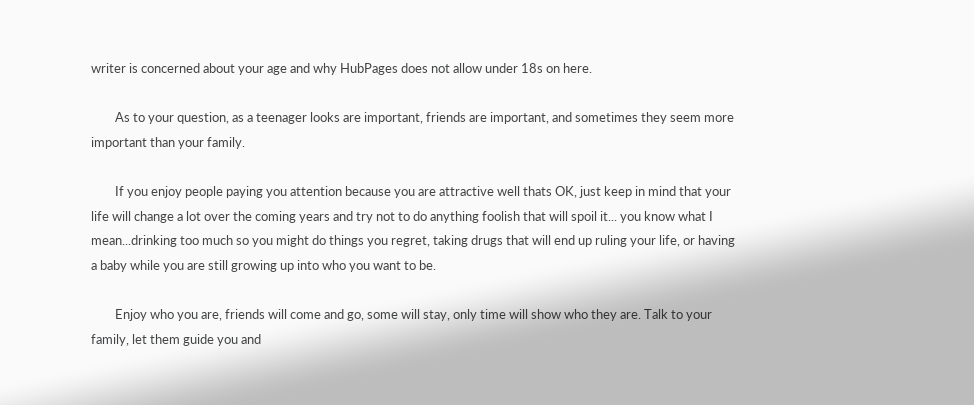writer is concerned about your age and why HubPages does not allow under 18s on here.

        As to your question, as a teenager looks are important, friends are important, and sometimes they seem more important than your family.

        If you enjoy people paying you attention because you are attractive well thats OK, just keep in mind that your life will change a lot over the coming years and try not to do anything foolish that will spoil it... you know what I mean...drinking too much so you might do things you regret, taking drugs that will end up ruling your life, or having a baby while you are still growing up into who you want to be.

        Enjoy who you are, friends will come and go, some will stay, only time will show who they are. Talk to your family, let them guide you and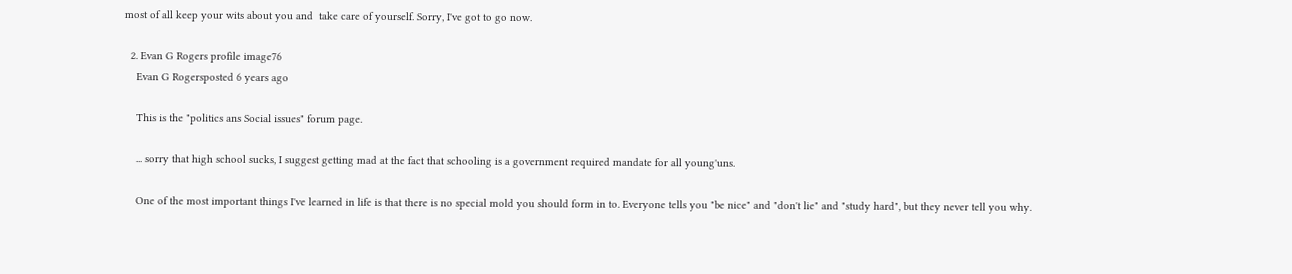most of all keep your wits about you and  take care of yourself. Sorry, I've got to go now.

  2. Evan G Rogers profile image76
    Evan G Rogersposted 6 years ago

    This is the "politics ans Social issues" forum page.

    ... sorry that high school sucks, I suggest getting mad at the fact that schooling is a government required mandate for all young'uns.

    One of the most important things I've learned in life is that there is no special mold you should form in to. Everyone tells you "be nice" and "don't lie" and "study hard", but they never tell you why.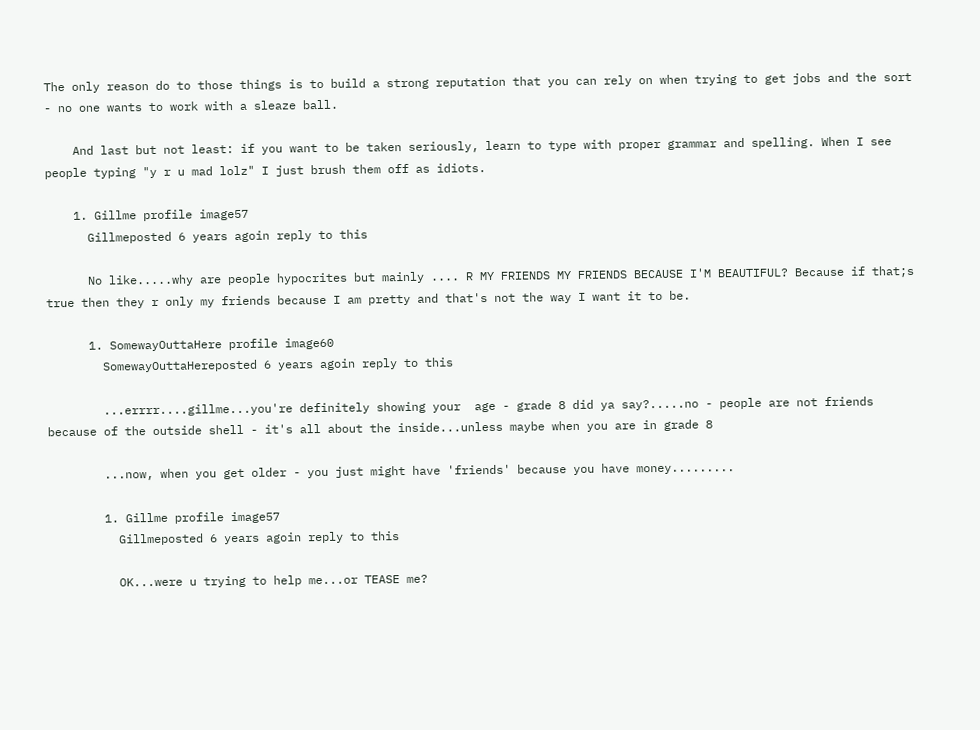The only reason do to those things is to build a strong reputation that you can rely on when trying to get jobs and the sort - no one wants to work with a sleaze ball.

    And last but not least: if you want to be taken seriously, learn to type with proper grammar and spelling. When I see people typing "y r u mad lolz" I just brush them off as idiots.

    1. Gillme profile image57
      Gillmeposted 6 years agoin reply to this

      No like.....why are people hypocrites but mainly .... R MY FRIENDS MY FRIENDS BECAUSE I'M BEAUTIFUL? Because if that;s true then they r only my friends because I am pretty and that's not the way I want it to be.

      1. SomewayOuttaHere profile image60
        SomewayOuttaHereposted 6 years agoin reply to this

        ...errrr....gillme...you're definitely showing your  age - grade 8 did ya say?.....no - people are not friends because of the outside shell - it's all about the inside...unless maybe when you are in grade 8

        ...now, when you get older - you just might have 'friends' because you have money.........

        1. Gillme profile image57
          Gillmeposted 6 years agoin reply to this

          OK...were u trying to help me...or TEASE me?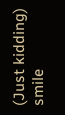(Just kidding) smile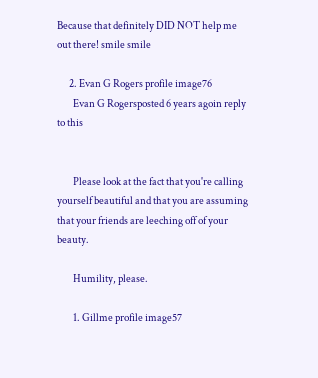Because that definitely DID NOT help me out there! smile smile

      2. Evan G Rogers profile image76
        Evan G Rogersposted 6 years agoin reply to this


        Please look at the fact that you're calling yourself beautiful and that you are assuming that your friends are leeching off of your beauty.

        Humility, please.

        1. Gillme profile image57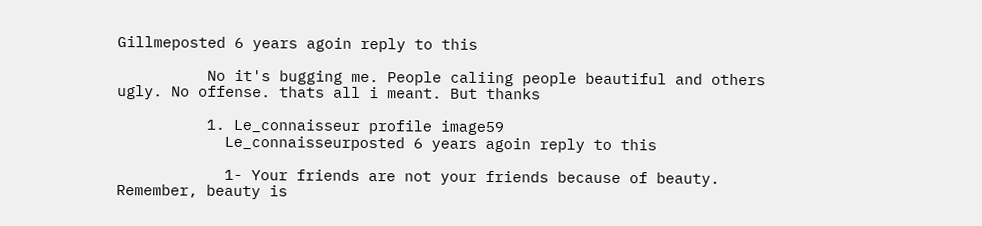Gillmeposted 6 years agoin reply to this

          No it's bugging me. People caliing people beautiful and others ugly. No offense. thats all i meant. But thanks

          1. Le_connaisseur profile image59
            Le_connaisseurposted 6 years agoin reply to this

            1- Your friends are not your friends because of beauty. Remember, beauty is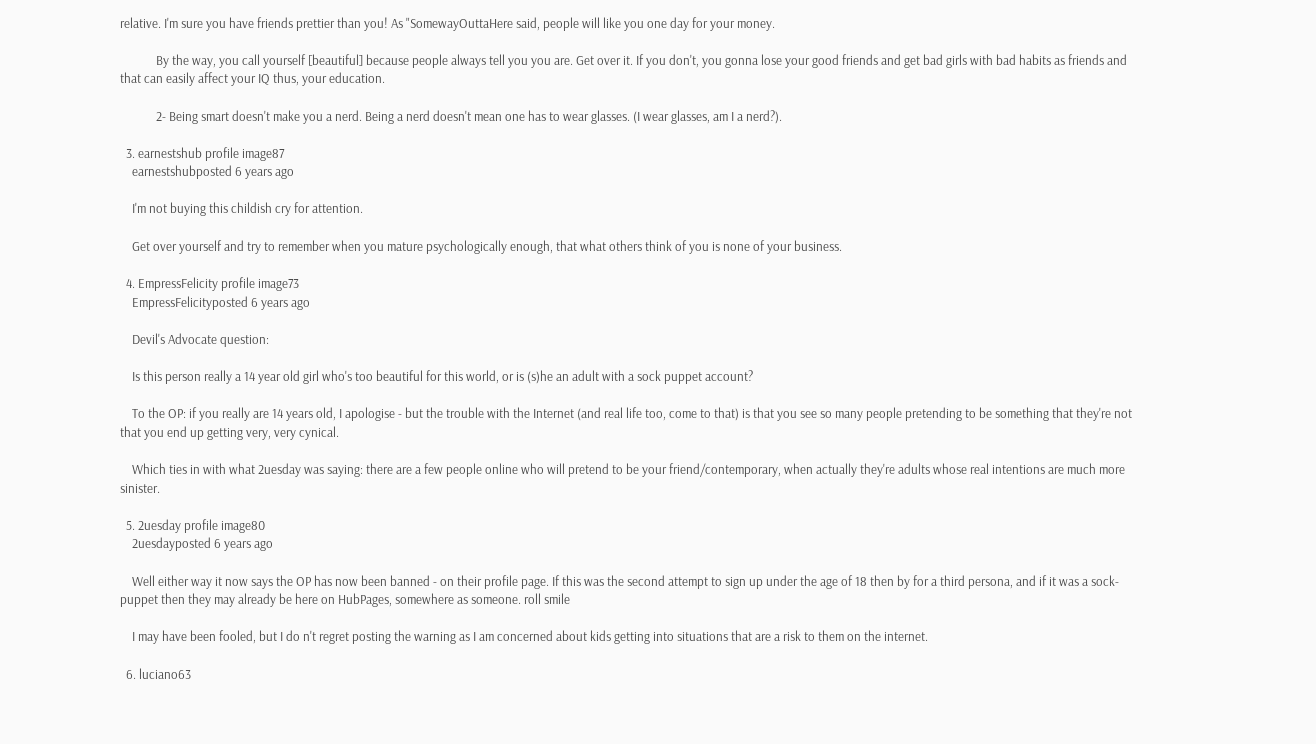relative. I'm sure you have friends prettier than you! As "SomewayOuttaHere said, people will like you one day for your money.

            By the way, you call yourself [beautiful] because people always tell you you are. Get over it. If you don't, you gonna lose your good friends and get bad girls with bad habits as friends and that can easily affect your IQ thus, your education.

            2- Being smart doesn't make you a nerd. Being a nerd doesn't mean one has to wear glasses. (I wear glasses, am I a nerd?).

  3. earnestshub profile image87
    earnestshubposted 6 years ago

    I'm not buying this childish cry for attention.

    Get over yourself and try to remember when you mature psychologically enough, that what others think of you is none of your business.

  4. EmpressFelicity profile image73
    EmpressFelicityposted 6 years ago

    Devil's Advocate question:

    Is this person really a 14 year old girl who's too beautiful for this world, or is (s)he an adult with a sock puppet account?

    To the OP: if you really are 14 years old, I apologise - but the trouble with the Internet (and real life too, come to that) is that you see so many people pretending to be something that they're not that you end up getting very, very cynical.

    Which ties in with what 2uesday was saying: there are a few people online who will pretend to be your friend/contemporary, when actually they're adults whose real intentions are much more sinister.

  5. 2uesday profile image80
    2uesdayposted 6 years ago

    Well either way it now says the OP has now been banned - on their profile page. If this was the second attempt to sign up under the age of 18 then by for a third persona, and if it was a sock-puppet then they may already be here on HubPages, somewhere as someone. roll smile

    I may have been fooled, but I do n't regret posting the warning as I am concerned about kids getting into situations that are a risk to them on the internet.

  6. luciano63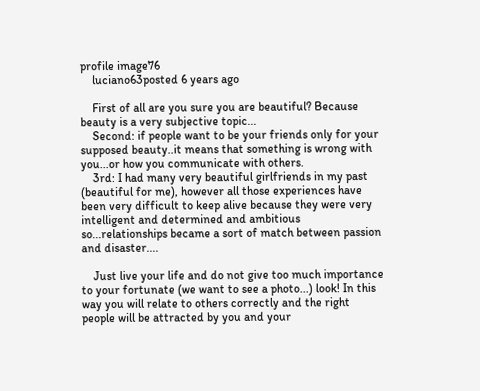profile image76
    luciano63posted 6 years ago

    First of all are you sure you are beautiful? Because beauty is a very subjective topic...
    Second: if people want to be your friends only for your supposed beauty..it means that something is wrong with you...or how you communicate with others.
    3rd: I had many very beautiful girlfriends in my past (beautiful for me), however all those experiences have been very difficult to keep alive because they were very intelligent and determined and ambitious so...relationships became a sort of match between passion and disaster....

    Just live your life and do not give too much importance to your fortunate (we want to see a photo...) look! In this way you will relate to others correctly and the right people will be attracted by you and your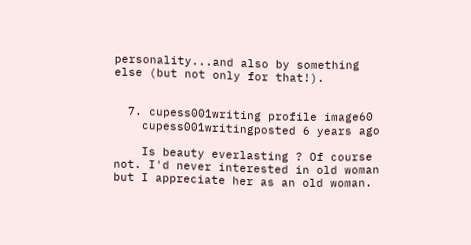personality...and also by something else (but not only for that!).


  7. cupess001writing profile image60
    cupess001writingposted 6 years ago

    Is beauty everlasting ? Of course not. I'd never interested in old woman but I appreciate her as an old woman.